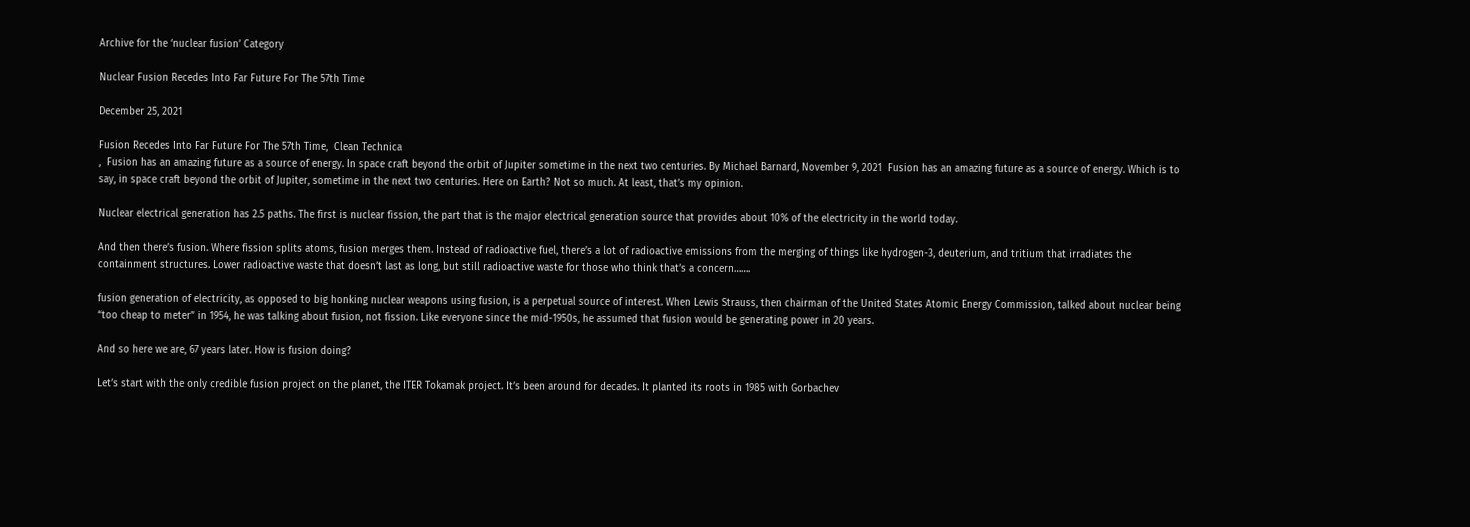Archive for the ‘nuclear fusion’ Category

Nuclear Fusion Recedes Into Far Future For The 57th Time

December 25, 2021

Fusion Recedes Into Far Future For The 57th Time,  Clean Technica
,  Fusion has an amazing future as a source of energy. In space craft beyond the orbit of Jupiter sometime in the next two centuries. By Michael Barnard, November 9, 2021  Fusion has an amazing future as a source of energy. Which is to say, in space craft beyond the orbit of Jupiter, sometime in the next two centuries. Here on Earth? Not so much. At least, that’s my opinion.

Nuclear electrical generation has 2.5 paths. The first is nuclear fission, the part that is the major electrical generation source that provides about 10% of the electricity in the world today.

And then there’s fusion. Where fission splits atoms, fusion merges them. Instead of radioactive fuel, there’s a lot of radioactive emissions from the merging of things like hydrogen-3, deuterium, and tritium that irradiates the containment structures. Lower radioactive waste that doesn’t last as long, but still radioactive waste for those who think that’s a concern…….

fusion generation of electricity, as opposed to big honking nuclear weapons using fusion, is a perpetual source of interest. When Lewis Strauss, then chairman of the United States Atomic Energy Commission, talked about nuclear being “too cheap to meter” in 1954, he was talking about fusion, not fission. Like everyone since the mid-1950s, he assumed that fusion would be generating power in 20 years.

And so here we are, 67 years later. How is fusion doing?

Let’s start with the only credible fusion project on the planet, the ITER Tokamak project. It’s been around for decades. It planted its roots in 1985 with Gorbachev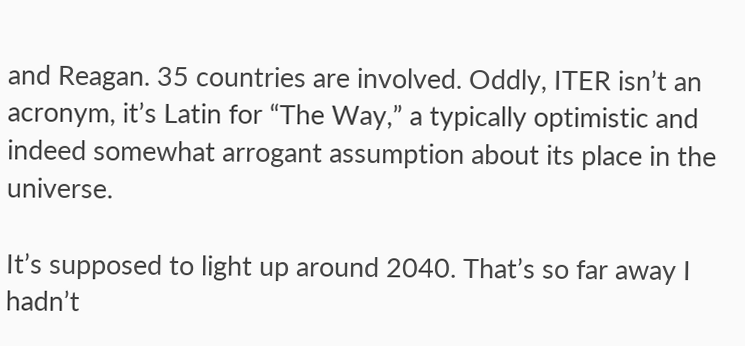and Reagan. 35 countries are involved. Oddly, ITER isn’t an acronym, it’s Latin for “The Way,” a typically optimistic and indeed somewhat arrogant assumption about its place in the universe.

It’s supposed to light up around 2040. That’s so far away I hadn’t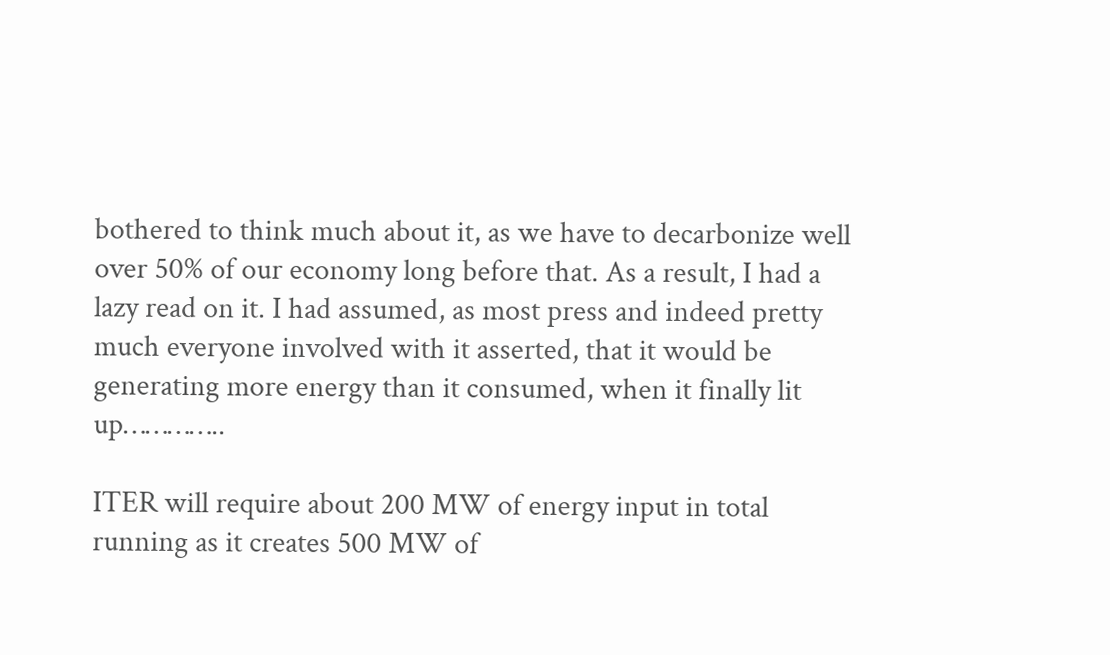bothered to think much about it, as we have to decarbonize well over 50% of our economy long before that. As a result, I had a lazy read on it. I had assumed, as most press and indeed pretty much everyone involved with it asserted, that it would be generating more energy than it consumed, when it finally lit up…………..

ITER will require about 200 MW of energy input in total running as it creates 500 MW of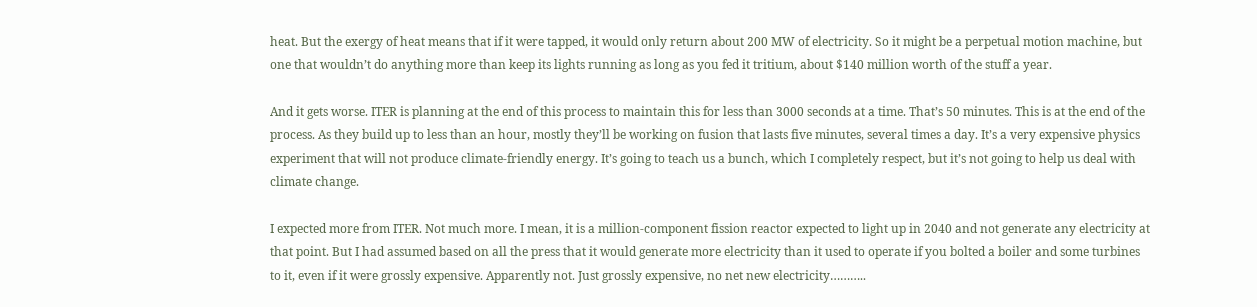heat. But the exergy of heat means that if it were tapped, it would only return about 200 MW of electricity. So it might be a perpetual motion machine, but one that wouldn’t do anything more than keep its lights running as long as you fed it tritium, about $140 million worth of the stuff a year.

And it gets worse. ITER is planning at the end of this process to maintain this for less than 3000 seconds at a time. That’s 50 minutes. This is at the end of the process. As they build up to less than an hour, mostly they’ll be working on fusion that lasts five minutes, several times a day. It’s a very expensive physics experiment that will not produce climate-friendly energy. It’s going to teach us a bunch, which I completely respect, but it’s not going to help us deal with climate change.

I expected more from ITER. Not much more. I mean, it is a million-component fission reactor expected to light up in 2040 and not generate any electricity at that point. But I had assumed based on all the press that it would generate more electricity than it used to operate if you bolted a boiler and some turbines to it, even if it were grossly expensive. Apparently not. Just grossly expensive, no net new electricity………..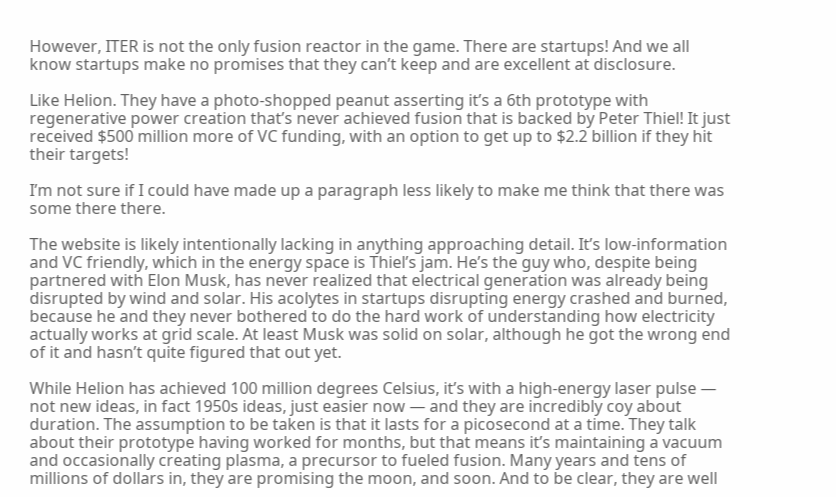However, ITER is not the only fusion reactor in the game. There are startups! And we all know startups make no promises that they can’t keep and are excellent at disclosure.

Like Helion. They have a photo-shopped peanut asserting it’s a 6th prototype with regenerative power creation that’s never achieved fusion that is backed by Peter Thiel! It just received $500 million more of VC funding, with an option to get up to $2.2 billion if they hit their targets!

I’m not sure if I could have made up a paragraph less likely to make me think that there was some there there.

The website is likely intentionally lacking in anything approaching detail. It’s low-information and VC friendly, which in the energy space is Thiel’s jam. He’s the guy who, despite being partnered with Elon Musk, has never realized that electrical generation was already being disrupted by wind and solar. His acolytes in startups disrupting energy crashed and burned, because he and they never bothered to do the hard work of understanding how electricity actually works at grid scale. At least Musk was solid on solar, although he got the wrong end of it and hasn’t quite figured that out yet.

While Helion has achieved 100 million degrees Celsius, it’s with a high-energy laser pulse — not new ideas, in fact 1950s ideas, just easier now — and they are incredibly coy about duration. The assumption to be taken is that it lasts for a picosecond at a time. They talk about their prototype having worked for months, but that means it’s maintaining a vacuum and occasionally creating plasma, a precursor to fueled fusion. Many years and tens of millions of dollars in, they are promising the moon, and soon. And to be clear, they are well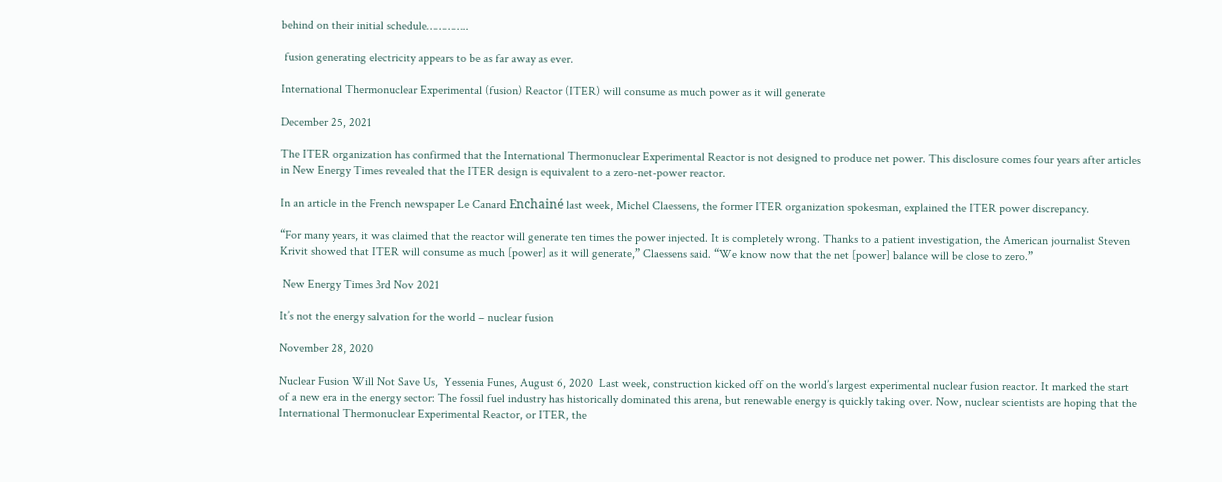behind on their initial schedule…………..

 fusion generating electricity appears to be as far away as ever.

International Thermonuclear Experimental (fusion) Reactor (ITER) will consume as much power as it will generate

December 25, 2021

The ITER organization has confirmed that the International Thermonuclear Experimental Reactor is not designed to produce net power. This disclosure comes four years after articles in New Energy Times revealed that the ITER design is equivalent to a zero-net-power reactor.

In an article in the French newspaper Le Canard Enchainé last week, Michel Claessens, the former ITER organization spokesman, explained the ITER power discrepancy.

“For many years, it was claimed that the reactor will generate ten times the power injected. It is completely wrong. Thanks to a patient investigation, the American journalist Steven Krivit showed that ITER will consume as much [power] as it will generate,” Claessens said. “We know now that the net [power] balance will be close to zero.”

 New Energy Times 3rd Nov 2021

It’s not the energy salvation for the world – nuclear fusion

November 28, 2020

Nuclear Fusion Will Not Save Us,  Yessenia Funes, August 6, 2020  Last week, construction kicked off on the world’s largest experimental nuclear fusion reactor. It marked the start of a new era in the energy sector: The fossil fuel industry has historically dominated this arena, but renewable energy is quickly taking over. Now, nuclear scientists are hoping that the International Thermonuclear Experimental Reactor, or ITER, the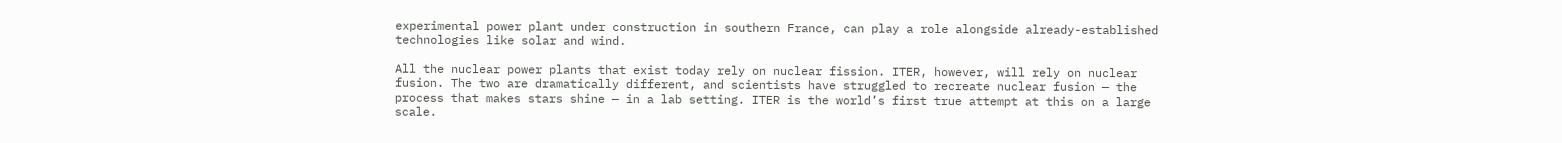experimental power plant under construction in southern France, can play a role alongside already-established technologies like solar and wind.

All the nuclear power plants that exist today rely on nuclear fission. ITER, however, will rely on nuclear fusion. The two are dramatically different, and scientists have struggled to recreate nuclear fusion — the process that makes stars shine — in a lab setting. ITER is the world’s first true attempt at this on a large scale.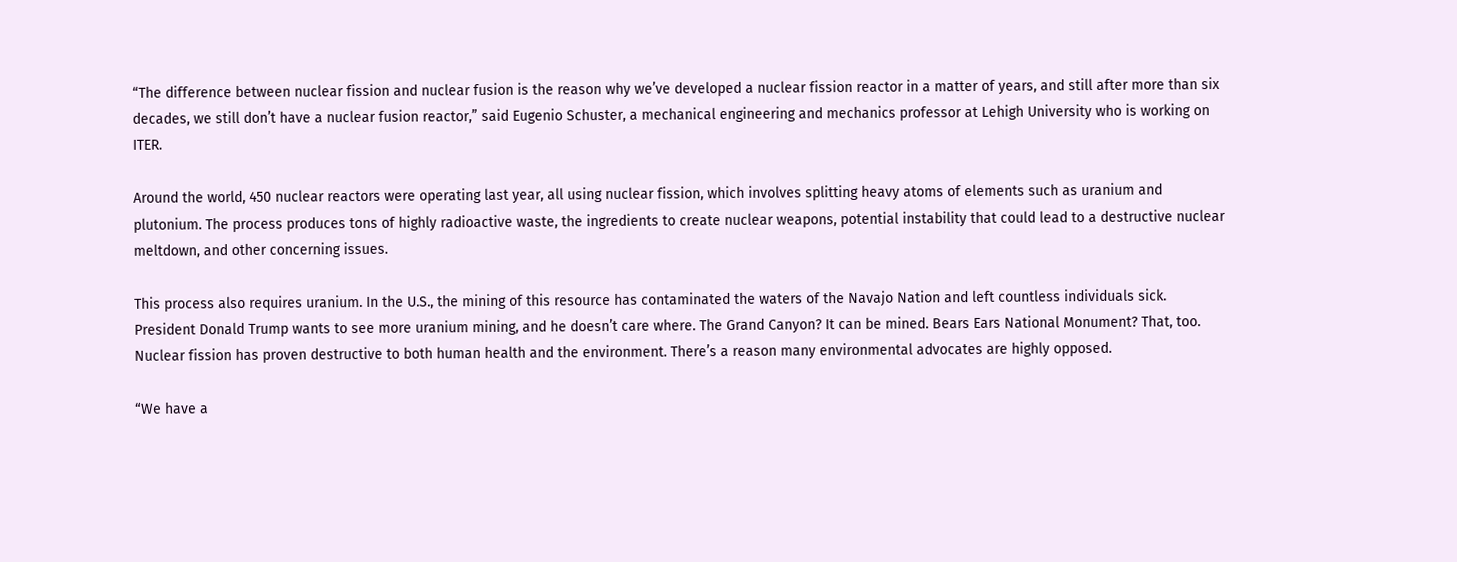“The difference between nuclear fission and nuclear fusion is the reason why we’ve developed a nuclear fission reactor in a matter of years, and still after more than six decades, we still don’t have a nuclear fusion reactor,” said Eugenio Schuster, a mechanical engineering and mechanics professor at Lehigh University who is working on ITER.

Around the world, 450 nuclear reactors were operating last year, all using nuclear fission, which involves splitting heavy atoms of elements such as uranium and plutonium. The process produces tons of highly radioactive waste, the ingredients to create nuclear weapons, potential instability that could lead to a destructive nuclear meltdown, and other concerning issues.

This process also requires uranium. In the U.S., the mining of this resource has contaminated the waters of the Navajo Nation and left countless individuals sick. President Donald Trump wants to see more uranium mining, and he doesn’t care where. The Grand Canyon? It can be mined. Bears Ears National Monument? That, too. Nuclear fission has proven destructive to both human health and the environment. There’s a reason many environmental advocates are highly opposed.

“We have a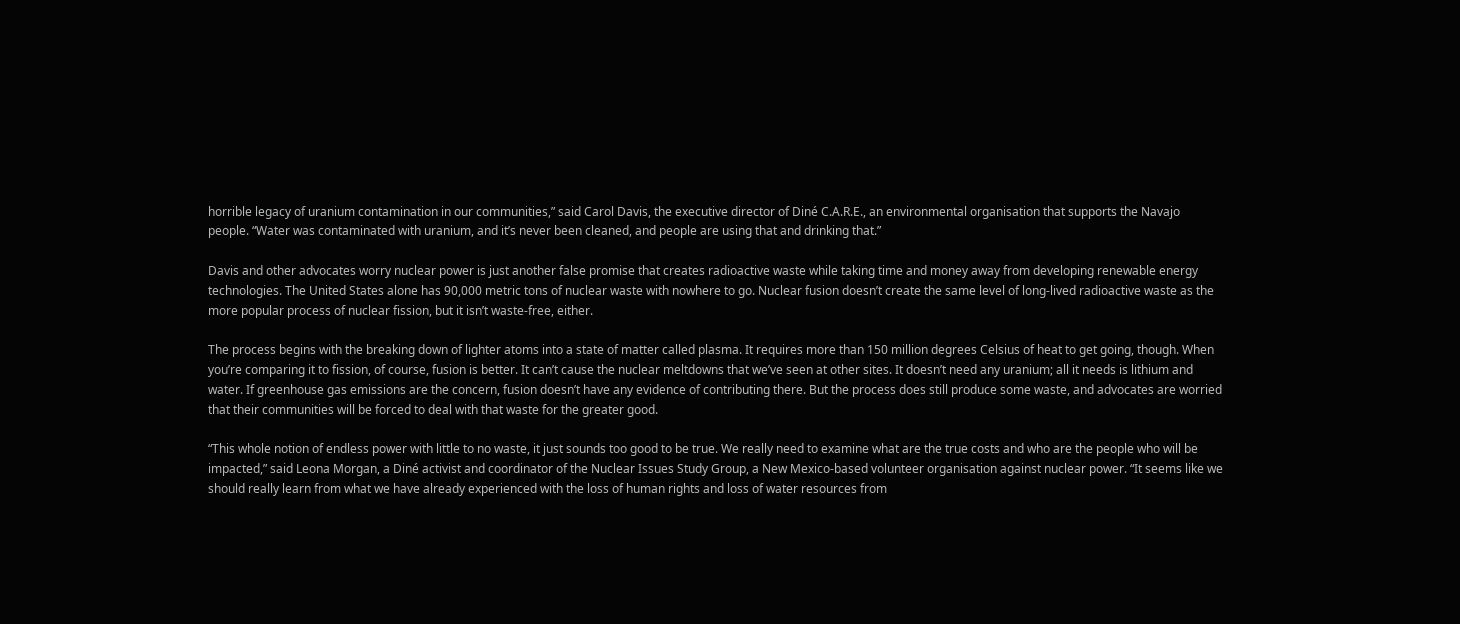horrible legacy of uranium contamination in our communities,” said Carol Davis, the executive director of Diné C.A.R.E., an environmental organisation that supports the Navajo people. “Water was contaminated with uranium, and it’s never been cleaned, and people are using that and drinking that.”

Davis and other advocates worry nuclear power is just another false promise that creates radioactive waste while taking time and money away from developing renewable energy technologies. The United States alone has 90,000 metric tons of nuclear waste with nowhere to go. Nuclear fusion doesn’t create the same level of long-lived radioactive waste as the more popular process of nuclear fission, but it isn’t waste-free, either.

The process begins with the breaking down of lighter atoms into a state of matter called plasma. It requires more than 150 million degrees Celsius of heat to get going, though. When you’re comparing it to fission, of course, fusion is better. It can’t cause the nuclear meltdowns that we’ve seen at other sites. It doesn’t need any uranium; all it needs is lithium and water. If greenhouse gas emissions are the concern, fusion doesn’t have any evidence of contributing there. But the process does still produce some waste, and advocates are worried that their communities will be forced to deal with that waste for the greater good.

“This whole notion of endless power with little to no waste, it just sounds too good to be true. We really need to examine what are the true costs and who are the people who will be impacted,” said Leona Morgan, a Diné activist and coordinator of the Nuclear Issues Study Group, a New Mexico-based volunteer organisation against nuclear power. “It seems like we should really learn from what we have already experienced with the loss of human rights and loss of water resources from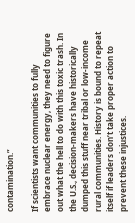contamination.”

If scientists want communities to fully embrace nuclear energy, they need to figure out what the hell to do with this toxic trash. In the U.S., decision-makers have historically dumped this stuff near tribal or low-income rural communities. History is bound to repeat itself if leaders don’t take proper action to prevent these injustices.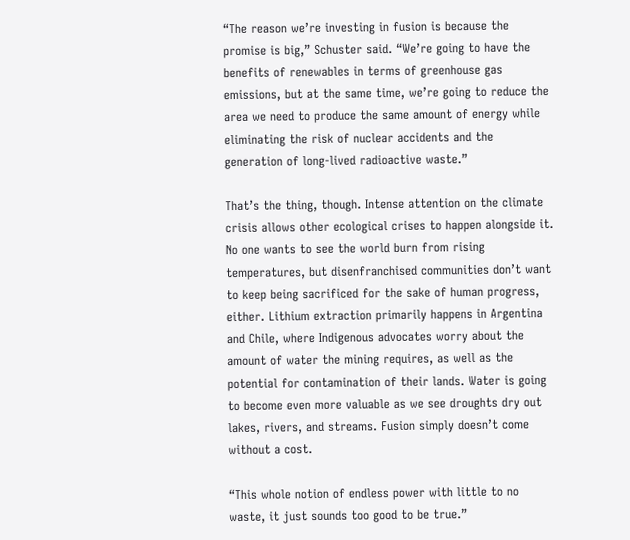“The reason we’re investing in fusion is because the promise is big,” Schuster said. “We’re going to have the benefits of renewables in terms of greenhouse gas emissions, but at the same time, we’re going to reduce the area we need to produce the same amount of energy while eliminating the risk of nuclear accidents and the generation of long-lived radioactive waste.”

That’s the thing, though. Intense attention on the climate crisis allows other ecological crises to happen alongside it. No one wants to see the world burn from rising temperatures, but disenfranchised communities don’t want to keep being sacrificed for the sake of human progress, either. Lithium extraction primarily happens in Argentina and Chile, where Indigenous advocates worry about the amount of water the mining requires, as well as the potential for contamination of their lands. Water is going to become even more valuable as we see droughts dry out lakes, rivers, and streams. Fusion simply doesn’t come without a cost.

“This whole notion of endless power with little to no waste, it just sounds too good to be true.”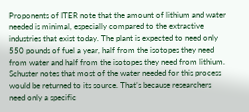Proponents of ITER note that the amount of lithium and water needed is minimal, especially compared to the extractive industries that exist today. The plant is expected to need only 550 pounds of fuel a year, half from the isotopes they need from water and half from the isotopes they need from lithium. Schuster notes that most of the water needed for this process would be returned to its source. That’s because researchers need only a specific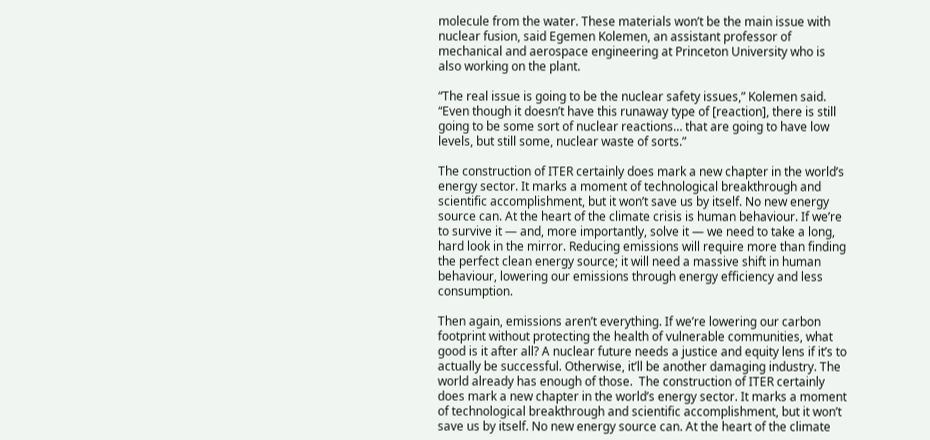molecule from the water. These materials won’t be the main issue with nuclear fusion, said Egemen Kolemen, an assistant professor of mechanical and aerospace engineering at Princeton University who is also working on the plant.

“The real issue is going to be the nuclear safety issues,” Kolemen said. “Even though it doesn’t have this runaway type of [reaction], there is still going to be some sort of nuclear reactions… that are going to have low levels, but still some, nuclear waste of sorts.”

The construction of ITER certainly does mark a new chapter in the world’s energy sector. It marks a moment of technological breakthrough and scientific accomplishment, but it won’t save us by itself. No new energy source can. At the heart of the climate crisis is human behaviour. If we’re to survive it — and, more importantly, solve it — we need to take a long, hard look in the mirror. Reducing emissions will require more than finding the perfect clean energy source; it will need a massive shift in human behaviour, lowering our emissions through energy efficiency and less consumption.

Then again, emissions aren’t everything. If we’re lowering our carbon footprint without protecting the health of vulnerable communities, what good is it after all? A nuclear future needs a justice and equity lens if it’s to actually be successful. Otherwise, it’ll be another damaging industry. The world already has enough of those.  The construction of ITER certainly does mark a new chapter in the world’s energy sector. It marks a moment of technological breakthrough and scientific accomplishment, but it won’t save us by itself. No new energy source can. At the heart of the climate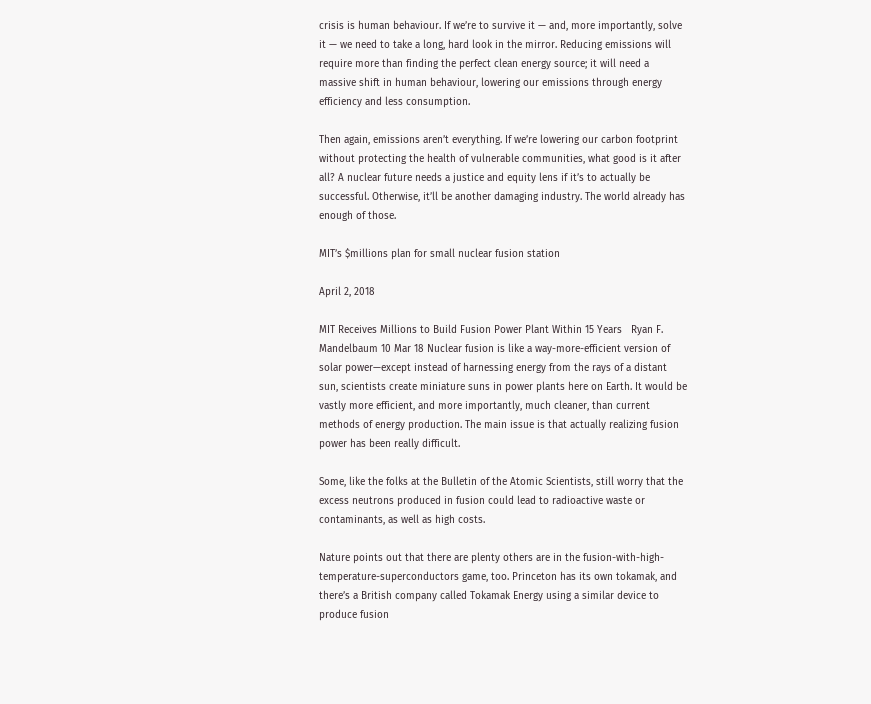crisis is human behaviour. If we’re to survive it — and, more importantly, solve it — we need to take a long, hard look in the mirror. Reducing emissions will require more than finding the perfect clean energy source; it will need a massive shift in human behaviour, lowering our emissions through energy efficiency and less consumption.

Then again, emissions aren’t everything. If we’re lowering our carbon footprint without protecting the health of vulnerable communities, what good is it after all? A nuclear future needs a justice and equity lens if it’s to actually be successful. Otherwise, it’ll be another damaging industry. The world already has enough of those.

MIT’s $millions plan for small nuclear fusion station

April 2, 2018

MIT Receives Millions to Build Fusion Power Plant Within 15 Years   Ryan F. Mandelbaum 10 Mar 18 Nuclear fusion is like a way-more-efficient version of solar power—except instead of harnessing energy from the rays of a distant sun, scientists create miniature suns in power plants here on Earth. It would be vastly more efficient, and more importantly, much cleaner, than current methods of energy production. The main issue is that actually realizing fusion power has been really difficult.

Some, like the folks at the Bulletin of the Atomic Scientists, still worry that the excess neutrons produced in fusion could lead to radioactive waste or contaminants, as well as high costs.

Nature points out that there are plenty others are in the fusion-with-high-temperature-superconductors game, too. Princeton has its own tokamak, and there’s a British company called Tokamak Energy using a similar device to produce fusion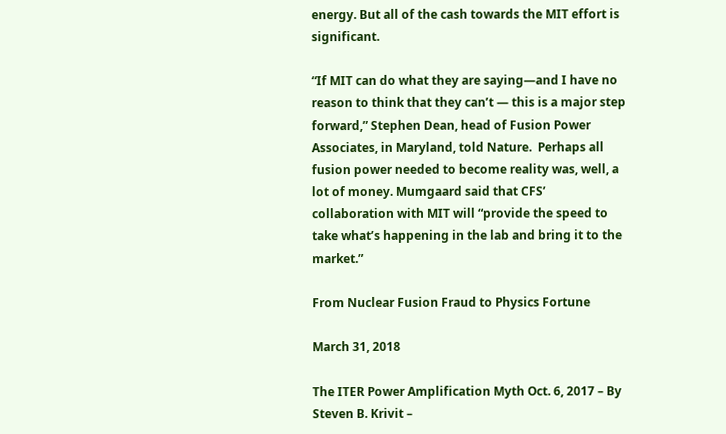energy. But all of the cash towards the MIT effort is significant.

“If MIT can do what they are saying—and I have no reason to think that they can’t — this is a major step forward,” Stephen Dean, head of Fusion Power Associates, in Maryland, told Nature.  Perhaps all fusion power needed to become reality was, well, a lot of money. Mumgaard said that CFS’ collaboration with MIT will “provide the speed to take what’s happening in the lab and bring it to the market.”

From Nuclear Fusion Fraud to Physics Fortune

March 31, 2018

The ITER Power Amplification Myth Oct. 6, 2017 – By Steven B. Krivit –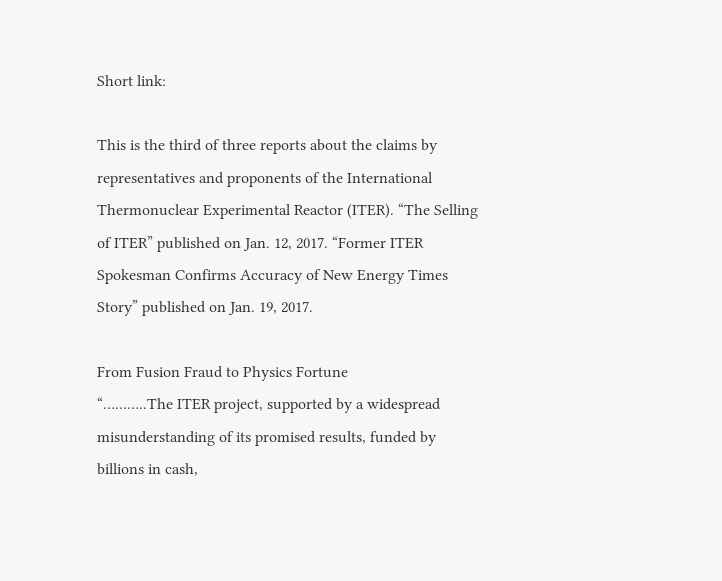Short link:

This is the third of three reports about the claims by representatives and proponents of the International Thermonuclear Experimental Reactor (ITER). “The Selling of ITER” published on Jan. 12, 2017. “Former ITER Spokesman Confirms Accuracy of New Energy Times Story” published on Jan. 19, 2017.

From Fusion Fraud to Physics Fortune
“………..The ITER project, supported by a widespread misunderstanding of its promised results, funded by billions in cash,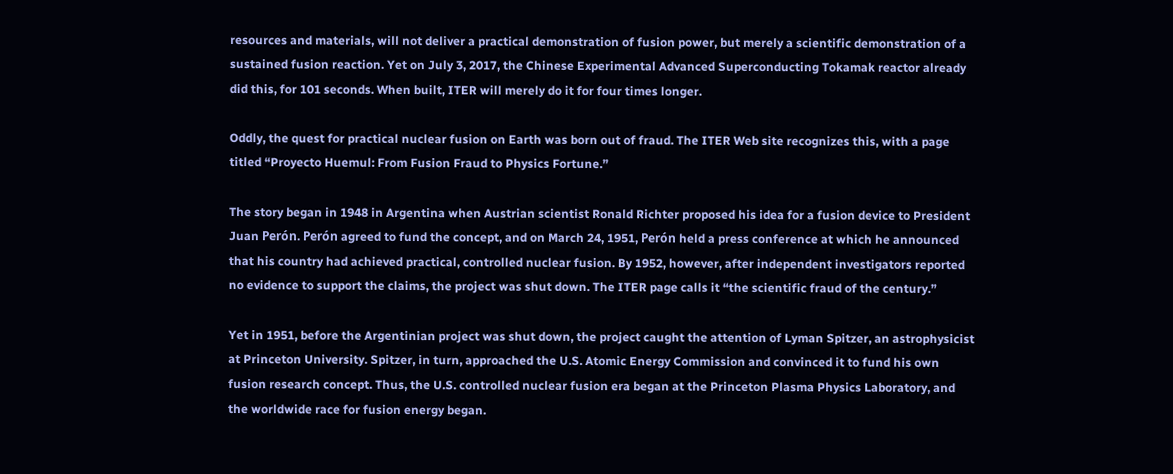resources and materials, will not deliver a practical demonstration of fusion power, but merely a scientific demonstration of a sustained fusion reaction. Yet on July 3, 2017, the Chinese Experimental Advanced Superconducting Tokamak reactor already did this, for 101 seconds. When built, ITER will merely do it for four times longer.

Oddly, the quest for practical nuclear fusion on Earth was born out of fraud. The ITER Web site recognizes this, with a page titled “Proyecto Huemul: From Fusion Fraud to Physics Fortune.”

The story began in 1948 in Argentina when Austrian scientist Ronald Richter proposed his idea for a fusion device to President Juan Perón. Perón agreed to fund the concept, and on March 24, 1951, Perón held a press conference at which he announced that his country had achieved practical, controlled nuclear fusion. By 1952, however, after independent investigators reported no evidence to support the claims, the project was shut down. The ITER page calls it “the scientific fraud of the century.”

Yet in 1951, before the Argentinian project was shut down, the project caught the attention of Lyman Spitzer, an astrophysicist at Princeton University. Spitzer, in turn, approached the U.S. Atomic Energy Commission and convinced it to fund his own fusion research concept. Thus, the U.S. controlled nuclear fusion era began at the Princeton Plasma Physics Laboratory, and the worldwide race for fusion energy began.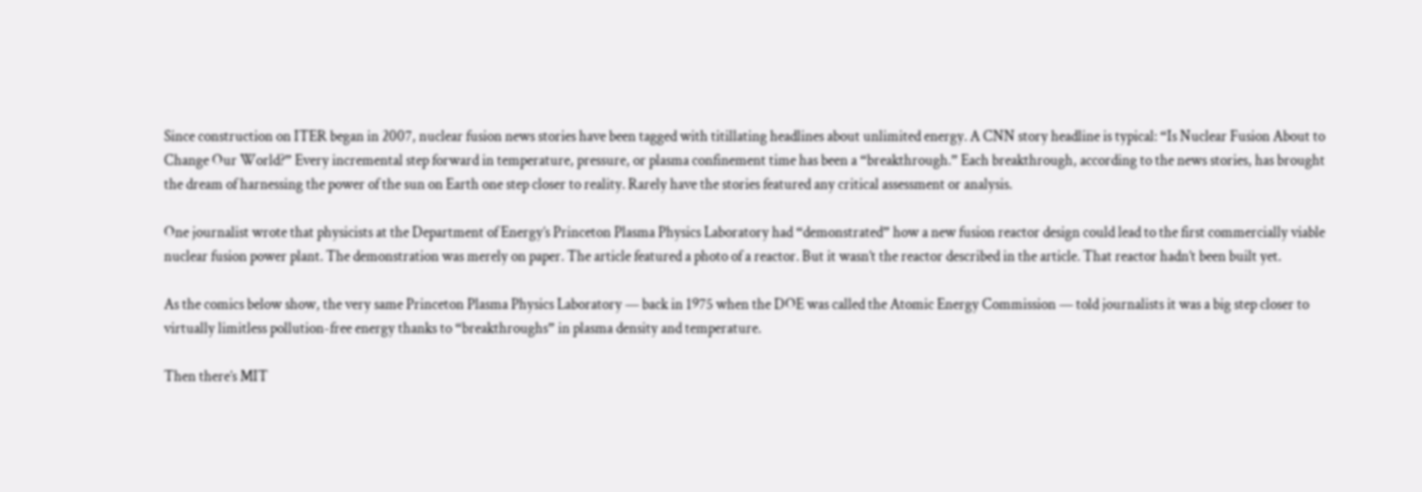Since construction on ITER began in 2007, nuclear fusion news stories have been tagged with titillating headlines about unlimited energy. A CNN story headline is typical: “Is Nuclear Fusion About to Change Our World?” Every incremental step forward in temperature, pressure, or plasma confinement time has been a “breakthrough.” Each breakthrough, according to the news stories, has brought the dream of harnessing the power of the sun on Earth one step closer to reality. Rarely have the stories featured any critical assessment or analysis.

One journalist wrote that physicists at the Department of Energy’s Princeton Plasma Physics Laboratory had “demonstrated” how a new fusion reactor design could lead to the first commercially viable nuclear fusion power plant. The demonstration was merely on paper. The article featured a photo of a reactor. But it wasn’t the reactor described in the article. That reactor hadn’t been built yet.

As the comics below show, the very same Princeton Plasma Physics Laboratory — back in 1975 when the DOE was called the Atomic Energy Commission — told journalists it was a big step closer to virtually limitless pollution-free energy thanks to “breakthroughs” in plasma density and temperature.

Then there’s MIT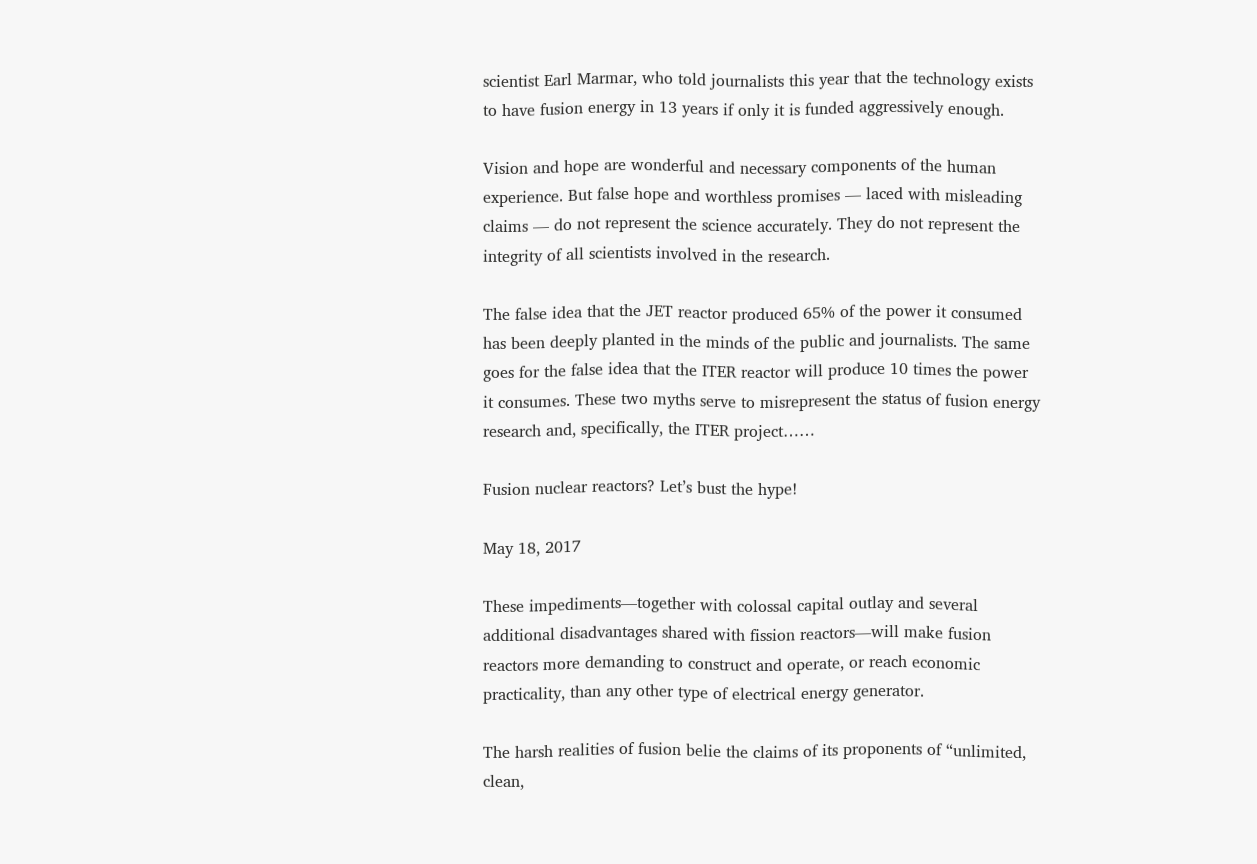scientist Earl Marmar, who told journalists this year that the technology exists to have fusion energy in 13 years if only it is funded aggressively enough.

Vision and hope are wonderful and necessary components of the human experience. But false hope and worthless promises — laced with misleading claims — do not represent the science accurately. They do not represent the integrity of all scientists involved in the research.

The false idea that the JET reactor produced 65% of the power it consumed has been deeply planted in the minds of the public and journalists. The same goes for the false idea that the ITER reactor will produce 10 times the power it consumes. These two myths serve to misrepresent the status of fusion energy research and, specifically, the ITER project……

Fusion nuclear reactors? Let’s bust the hype!

May 18, 2017

These impediments—together with colossal capital outlay and several additional disadvantages shared with fission reactors—will make fusion reactors more demanding to construct and operate, or reach economic practicality, than any other type of electrical energy generator.

The harsh realities of fusion belie the claims of its proponents of “unlimited, clean,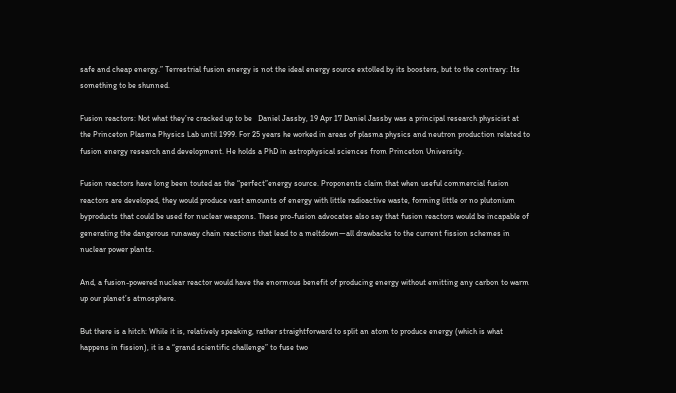safe and cheap energy.” Terrestrial fusion energy is not the ideal energy source extolled by its boosters, but to the contrary: Its something to be shunned.

Fusion reactors: Not what they’re cracked up to be   Daniel Jassby, 19 Apr 17 Daniel Jassby was a principal research physicist at the Princeton Plasma Physics Lab until 1999. For 25 years he worked in areas of plasma physics and neutron production related to fusion energy research and development. He holds a PhD in astrophysical sciences from Princeton University.

Fusion reactors have long been touted as the “perfect”energy source. Proponents claim that when useful commercial fusion reactors are developed, they would produce vast amounts of energy with little radioactive waste, forming little or no plutonium byproducts that could be used for nuclear weapons. These pro-fusion advocates also say that fusion reactors would be incapable of generating the dangerous runaway chain reactions that lead to a meltdown—all drawbacks to the current fission schemes in nuclear power plants.

And, a fusion-powered nuclear reactor would have the enormous benefit of producing energy without emitting any carbon to warm up our planet’s atmosphere.

But there is a hitch: While it is, relatively speaking, rather straightforward to split an atom to produce energy (which is what happens in fission), it is a “grand scientific challenge” to fuse two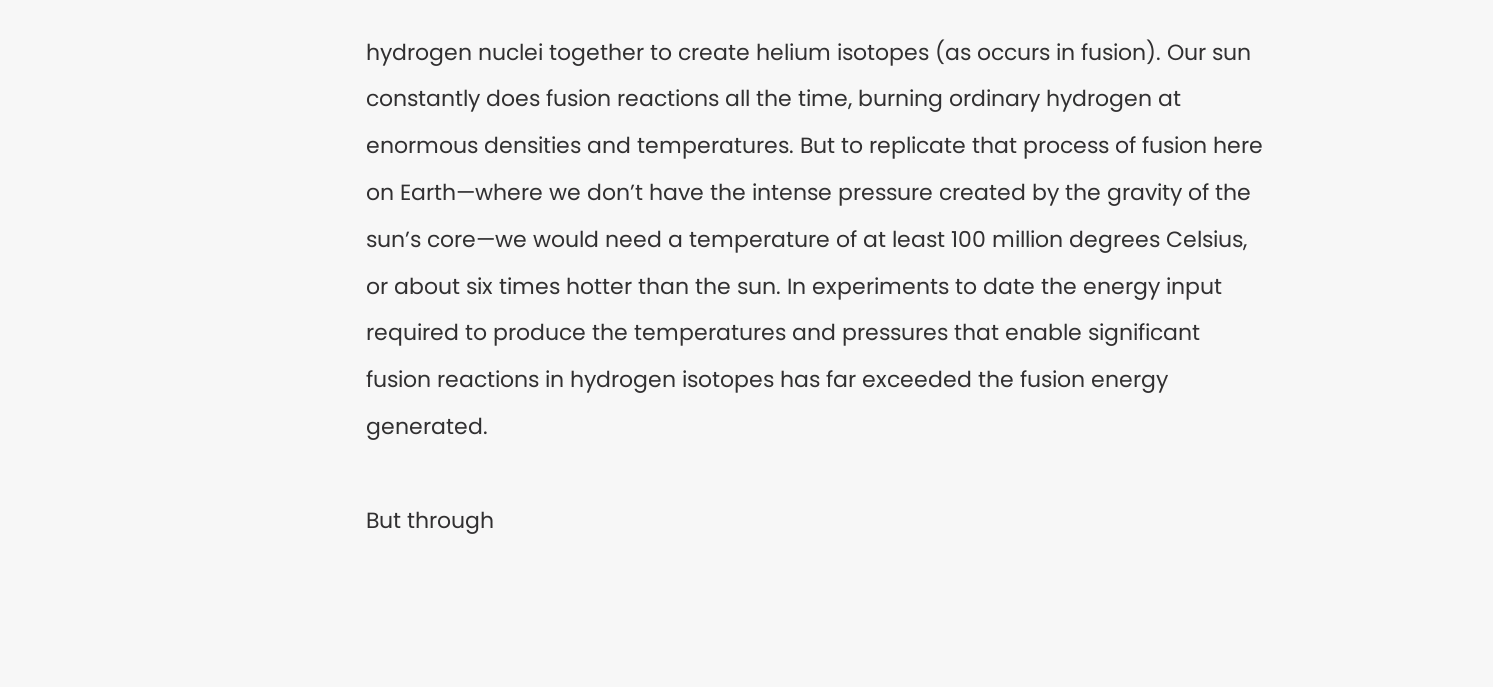hydrogen nuclei together to create helium isotopes (as occurs in fusion). Our sun constantly does fusion reactions all the time, burning ordinary hydrogen at enormous densities and temperatures. But to replicate that process of fusion here on Earth—where we don’t have the intense pressure created by the gravity of the sun’s core—we would need a temperature of at least 100 million degrees Celsius, or about six times hotter than the sun. In experiments to date the energy input required to produce the temperatures and pressures that enable significant fusion reactions in hydrogen isotopes has far exceeded the fusion energy generated.

But through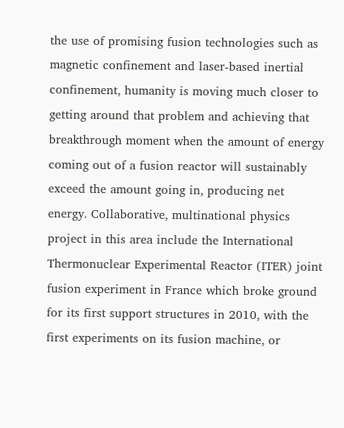the use of promising fusion technologies such as magnetic confinement and laser-based inertial confinement, humanity is moving much closer to getting around that problem and achieving that breakthrough moment when the amount of energy coming out of a fusion reactor will sustainably exceed the amount going in, producing net energy. Collaborative, multinational physics project in this area include the International Thermonuclear Experimental Reactor (ITER) joint fusion experiment in France which broke ground for its first support structures in 2010, with the first experiments on its fusion machine, or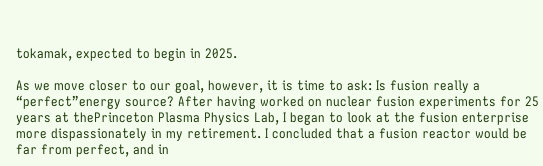tokamak, expected to begin in 2025.

As we move closer to our goal, however, it is time to ask: Is fusion really a “perfect”energy source? After having worked on nuclear fusion experiments for 25 years at thePrinceton Plasma Physics Lab, I began to look at the fusion enterprise more dispassionately in my retirement. I concluded that a fusion reactor would be far from perfect, and in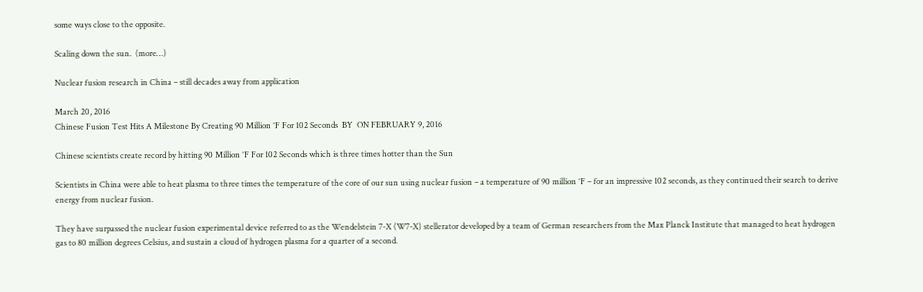some ways close to the opposite.

Scaling down the sun.  (more…)

Nuclear fusion research in China – still decades away from application

March 20, 2016
Chinese Fusion Test Hits A Milestone By Creating 90 Million °F For 102 Seconds  BY  ON FEBRUARY 9, 2016

Chinese scientists create record by hitting 90 Million °F For 102 Seconds which is three times hotter than the Sun

Scientists in China were able to heat plasma to three times the temperature of the core of our sun using nuclear fusion – a temperature of 90 million °F – for an impressive 102 seconds, as they continued their search to derive energy from nuclear fusion.

They have surpassed the nuclear fusion experimental device referred to as the Wendelstein 7-X (W7-X) stellerator developed by a team of German researchers from the Max Planck Institute that managed to heat hydrogen gas to 80 million degrees Celsius, and sustain a cloud of hydrogen plasma for a quarter of a second.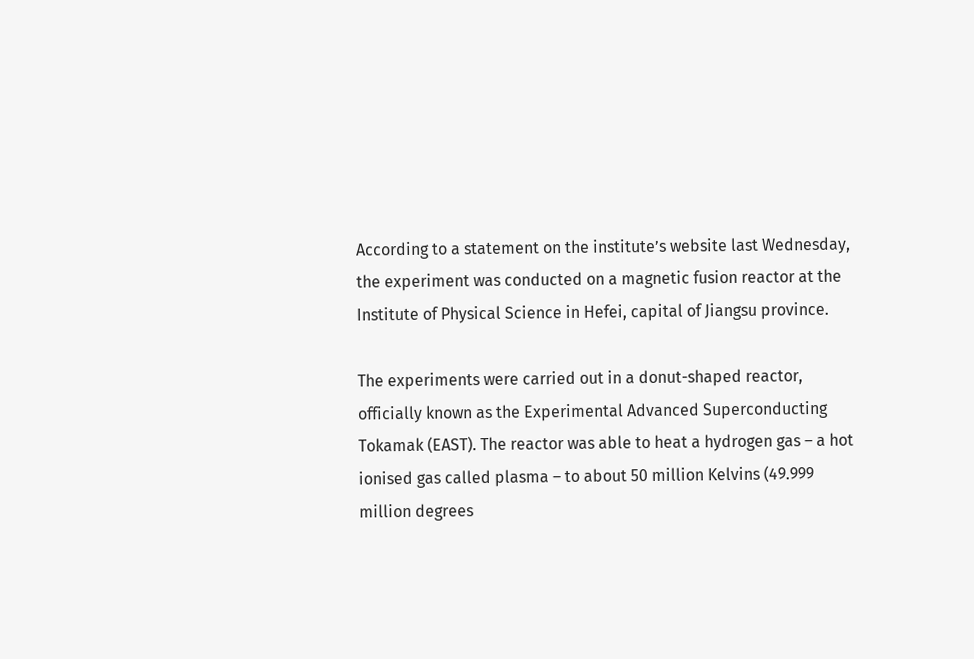According to a statement on the institute’s website last Wednesday, the experiment was conducted on a magnetic fusion reactor at the Institute of Physical Science in Hefei, capital of Jiangsu province.

The experiments were carried out in a donut-shaped reactor, officially known as the Experimental Advanced Superconducting Tokamak (EAST). The reactor was able to heat a hydrogen gas – a hot ionised gas called plasma – to about 50 million Kelvins (49.999 million degrees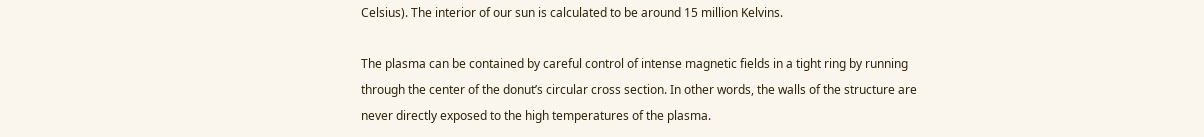Celsius). The interior of our sun is calculated to be around 15 million Kelvins.

The plasma can be contained by careful control of intense magnetic fields in a tight ring by running through the center of the donut’s circular cross section. In other words, the walls of the structure are never directly exposed to the high temperatures of the plasma.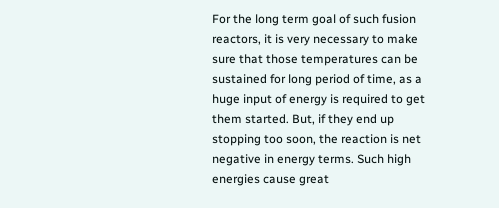For the long term goal of such fusion reactors, it is very necessary to make sure that those temperatures can be sustained for long period of time, as a huge input of energy is required to get them started. But, if they end up stopping too soon, the reaction is net negative in energy terms. Such high energies cause great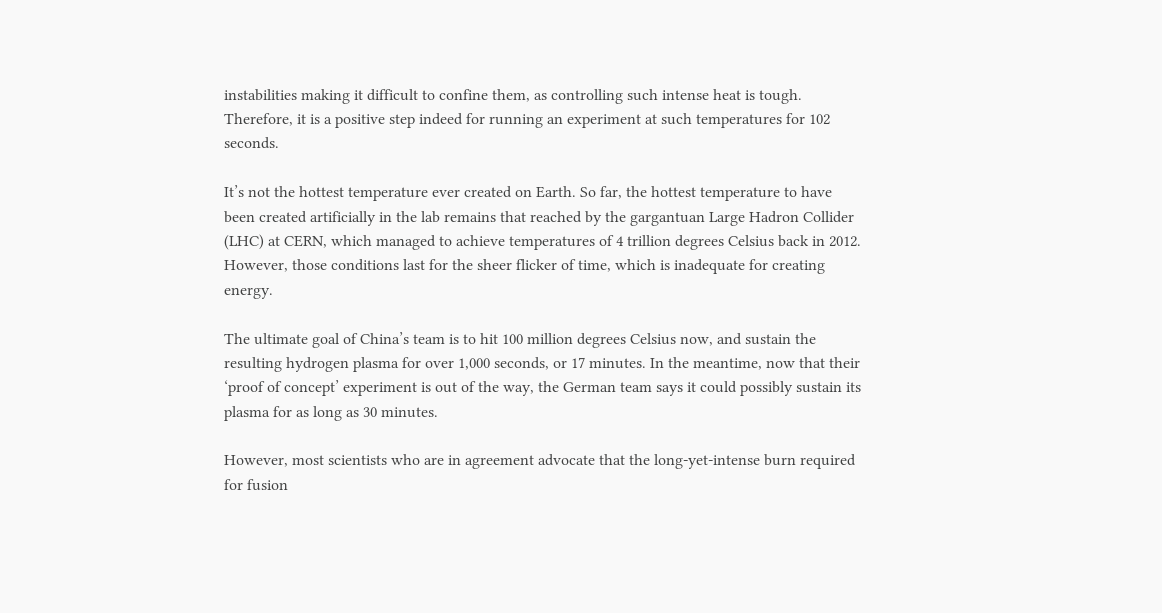instabilities making it difficult to confine them, as controlling such intense heat is tough. Therefore, it is a positive step indeed for running an experiment at such temperatures for 102 seconds.

It’s not the hottest temperature ever created on Earth. So far, the hottest temperature to have been created artificially in the lab remains that reached by the gargantuan Large Hadron Collider (LHC) at CERN, which managed to achieve temperatures of 4 trillion degrees Celsius back in 2012. However, those conditions last for the sheer flicker of time, which is inadequate for creating energy.

The ultimate goal of China’s team is to hit 100 million degrees Celsius now, and sustain the resulting hydrogen plasma for over 1,000 seconds, or 17 minutes. In the meantime, now that their ‘proof of concept’ experiment is out of the way, the German team says it could possibly sustain its plasma for as long as 30 minutes.

However, most scientists who are in agreement advocate that the long-yet-intense burn required for fusion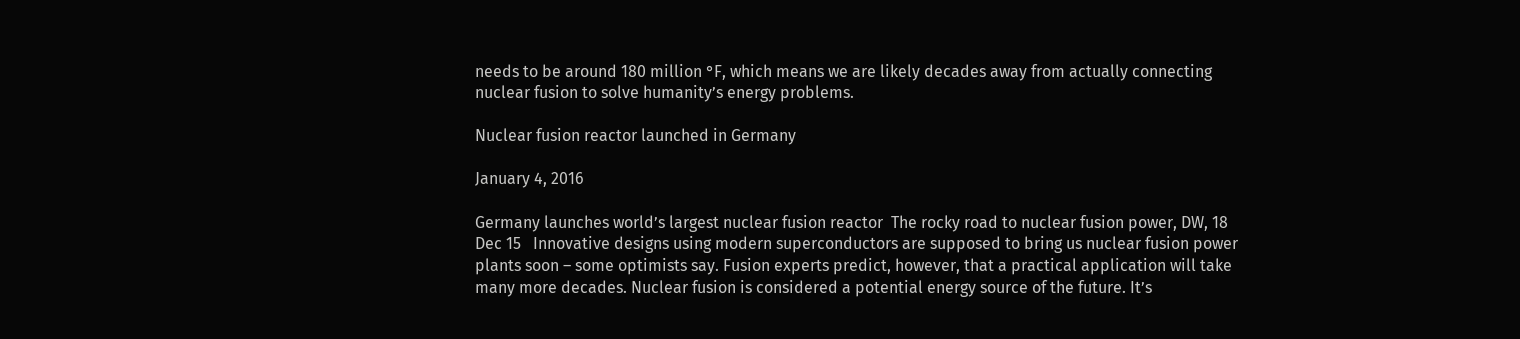needs to be around 180 million °F, which means we are likely decades away from actually connecting nuclear fusion to solve humanity’s energy problems.

Nuclear fusion reactor launched in Germany

January 4, 2016

Germany launches world’s largest nuclear fusion reactor  The rocky road to nuclear fusion power, DW, 18 Dec 15   Innovative designs using modern superconductors are supposed to bring us nuclear fusion power plants soon – some optimists say. Fusion experts predict, however, that a practical application will take many more decades. Nuclear fusion is considered a potential energy source of the future. It’s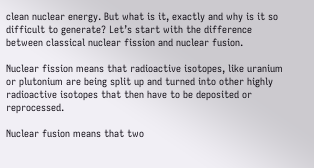clean nuclear energy. But what is it, exactly and why is it so difficult to generate? Let’s start with the difference between classical nuclear fission and nuclear fusion.

Nuclear fission means that radioactive isotopes, like uranium or plutonium are being split up and turned into other highly radioactive isotopes that then have to be deposited or reprocessed.

Nuclear fusion means that two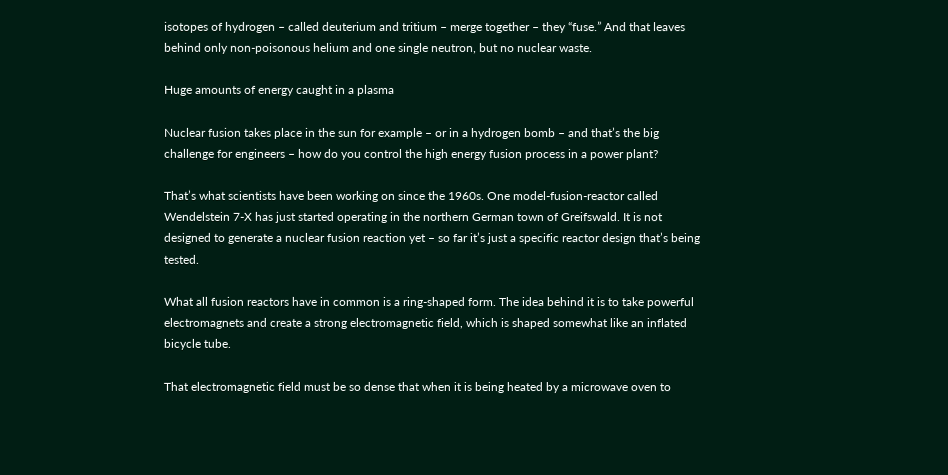isotopes of hydrogen – called deuterium and tritium – merge together – they “fuse.” And that leaves behind only non-poisonous helium and one single neutron, but no nuclear waste.

Huge amounts of energy caught in a plasma

Nuclear fusion takes place in the sun for example – or in a hydrogen bomb – and that’s the big challenge for engineers – how do you control the high energy fusion process in a power plant?

That’s what scientists have been working on since the 1960s. One model-fusion-reactor called Wendelstein 7-X has just started operating in the northern German town of Greifswald. It is not designed to generate a nuclear fusion reaction yet – so far it’s just a specific reactor design that’s being tested.

What all fusion reactors have in common is a ring-shaped form. The idea behind it is to take powerful electromagnets and create a strong electromagnetic field, which is shaped somewhat like an inflated bicycle tube.

That electromagnetic field must be so dense that when it is being heated by a microwave oven to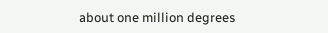about one million degrees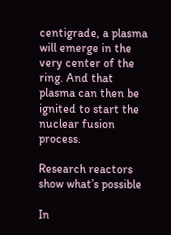centigrade, a plasma will emerge in the very center of the ring. And that plasma can then be ignited to start the nuclear fusion process.

Research reactors show what’s possible

In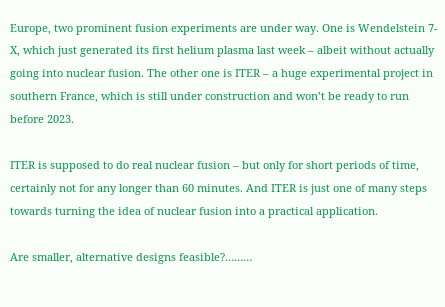Europe, two prominent fusion experiments are under way. One is Wendelstein 7-X, which just generated its first helium plasma last week – albeit without actually going into nuclear fusion. The other one is ITER – a huge experimental project in southern France, which is still under construction and won’t be ready to run before 2023.

ITER is supposed to do real nuclear fusion – but only for short periods of time, certainly not for any longer than 60 minutes. And ITER is just one of many steps towards turning the idea of nuclear fusion into a practical application.

Are smaller, alternative designs feasible?………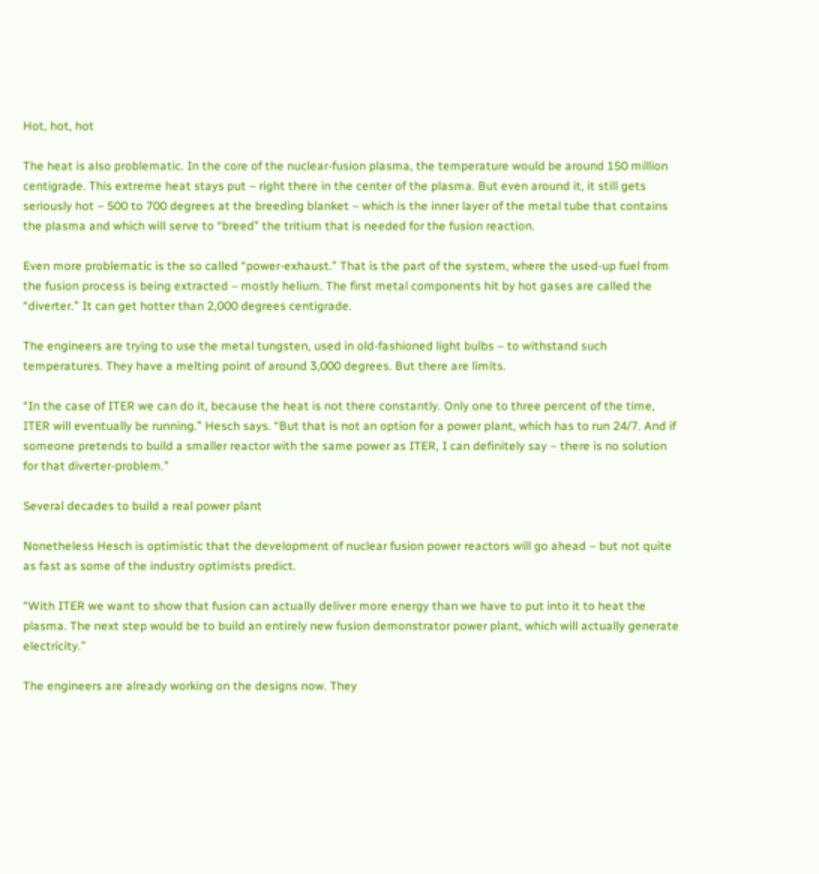Hot, hot, hot

The heat is also problematic. In the core of the nuclear-fusion plasma, the temperature would be around 150 million centigrade. This extreme heat stays put – right there in the center of the plasma. But even around it, it still gets seriously hot – 500 to 700 degrees at the breeding blanket – which is the inner layer of the metal tube that contains the plasma and which will serve to “breed” the tritium that is needed for the fusion reaction.

Even more problematic is the so called “power-exhaust.” That is the part of the system, where the used-up fuel from the fusion process is being extracted – mostly helium. The first metal components hit by hot gases are called the “diverter.” It can get hotter than 2,000 degrees centigrade.

The engineers are trying to use the metal tungsten, used in old-fashioned light bulbs – to withstand such temperatures. They have a melting point of around 3,000 degrees. But there are limits.

“In the case of ITER we can do it, because the heat is not there constantly. Only one to three percent of the time, ITER will eventually be running.” Hesch says. “But that is not an option for a power plant, which has to run 24/7. And if someone pretends to build a smaller reactor with the same power as ITER, I can definitely say – there is no solution for that diverter-problem.”

Several decades to build a real power plant

Nonetheless Hesch is optimistic that the development of nuclear fusion power reactors will go ahead – but not quite as fast as some of the industry optimists predict.

“With ITER we want to show that fusion can actually deliver more energy than we have to put into it to heat the plasma. The next step would be to build an entirely new fusion demonstrator power plant, which will actually generate electricity.”

The engineers are already working on the designs now. They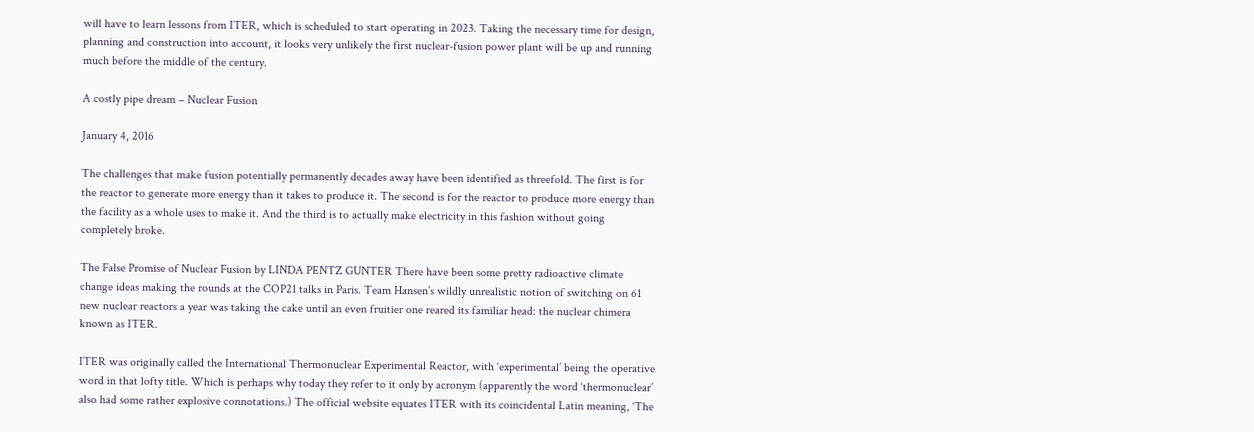will have to learn lessons from ITER, which is scheduled to start operating in 2023. Taking the necessary time for design, planning and construction into account, it looks very unlikely the first nuclear-fusion power plant will be up and running much before the middle of the century.

A costly pipe dream – Nuclear Fusion

January 4, 2016

The challenges that make fusion potentially permanently decades away have been identified as threefold. The first is for the reactor to generate more energy than it takes to produce it. The second is for the reactor to produce more energy than the facility as a whole uses to make it. And the third is to actually make electricity in this fashion without going completely broke.

The False Promise of Nuclear Fusion by LINDA PENTZ GUNTER There have been some pretty radioactive climate change ideas making the rounds at the COP21 talks in Paris. Team Hansen’s wildly unrealistic notion of switching on 61 new nuclear reactors a year was taking the cake until an even fruitier one reared its familiar head: the nuclear chimera known as ITER.

ITER was originally called the International Thermonuclear Experimental Reactor, with ‘experimental’ being the operative word in that lofty title. Which is perhaps why today they refer to it only by acronym (apparently the word ‘thermonuclear’ also had some rather explosive connotations.) The official website equates ITER with its coincidental Latin meaning, ‘The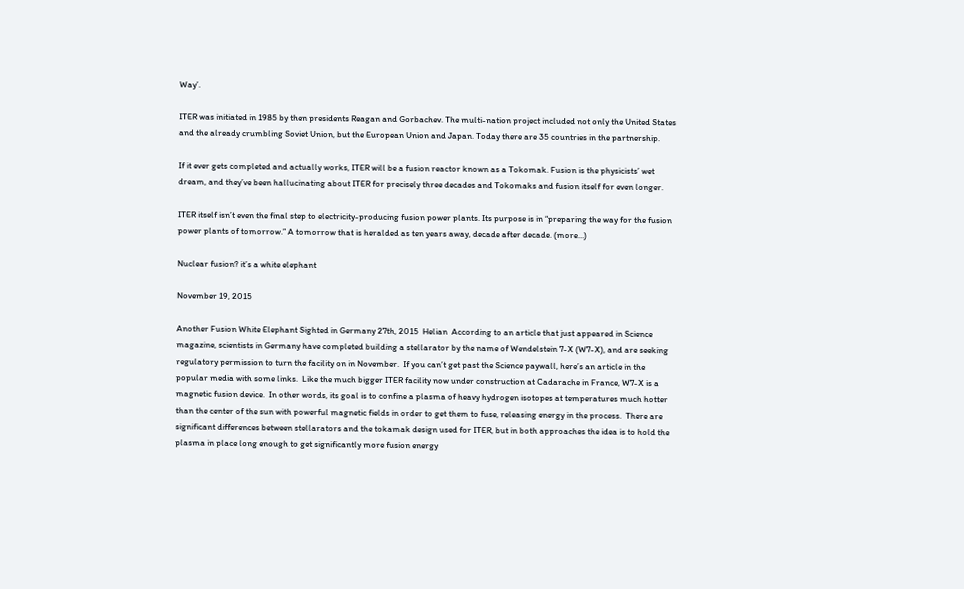Way’.

ITER was initiated in 1985 by then presidents Reagan and Gorbachev. The multi-nation project included not only the United States and the already crumbling Soviet Union, but the European Union and Japan. Today there are 35 countries in the partnership.

If it ever gets completed and actually works, ITER will be a fusion reactor known as a Tokomak. Fusion is the physicists’ wet dream, and they’ve been hallucinating about ITER for precisely three decades and Tokomaks and fusion itself for even longer.

ITER itself isn’t even the final step to electricity-producing fusion power plants. Its purpose is in “preparing the way for the fusion power plants of tomorrow.” A tomorrow that is heralded as ten years away, decade after decade. (more…)

Nuclear fusion? it’s a white elephant

November 19, 2015

Another Fusion White Elephant Sighted in Germany 27th, 2015  Helian  According to an article that just appeared in Science magazine, scientists in Germany have completed building a stellarator by the name of Wendelstein 7-X (W7-X), and are seeking regulatory permission to turn the facility on in November.  If you can’t get past the Science paywall, here’s an article in the popular media with some links.  Like the much bigger ITER facility now under construction at Cadarache in France, W7-X is a magnetic fusion device.  In other words, its goal is to confine a plasma of heavy hydrogen isotopes at temperatures much hotter than the center of the sun with powerful magnetic fields in order to get them to fuse, releasing energy in the process.  There are significant differences between stellarators and the tokamak design used for ITER, but in both approaches the idea is to hold the plasma in place long enough to get significantly more fusion energy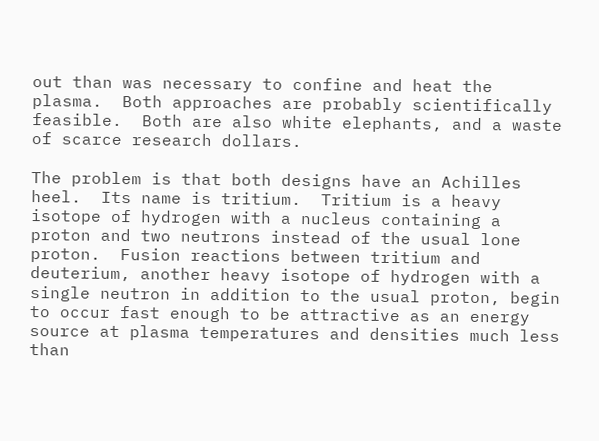out than was necessary to confine and heat the plasma.  Both approaches are probably scientifically feasible.  Both are also white elephants, and a waste of scarce research dollars.

The problem is that both designs have an Achilles heel.  Its name is tritium.  Tritium is a heavy isotope of hydrogen with a nucleus containing a proton and two neutrons instead of the usual lone proton.  Fusion reactions between tritium and deuterium, another heavy isotope of hydrogen with a single neutron in addition to the usual proton, begin to occur fast enough to be attractive as an energy source at plasma temperatures and densities much less than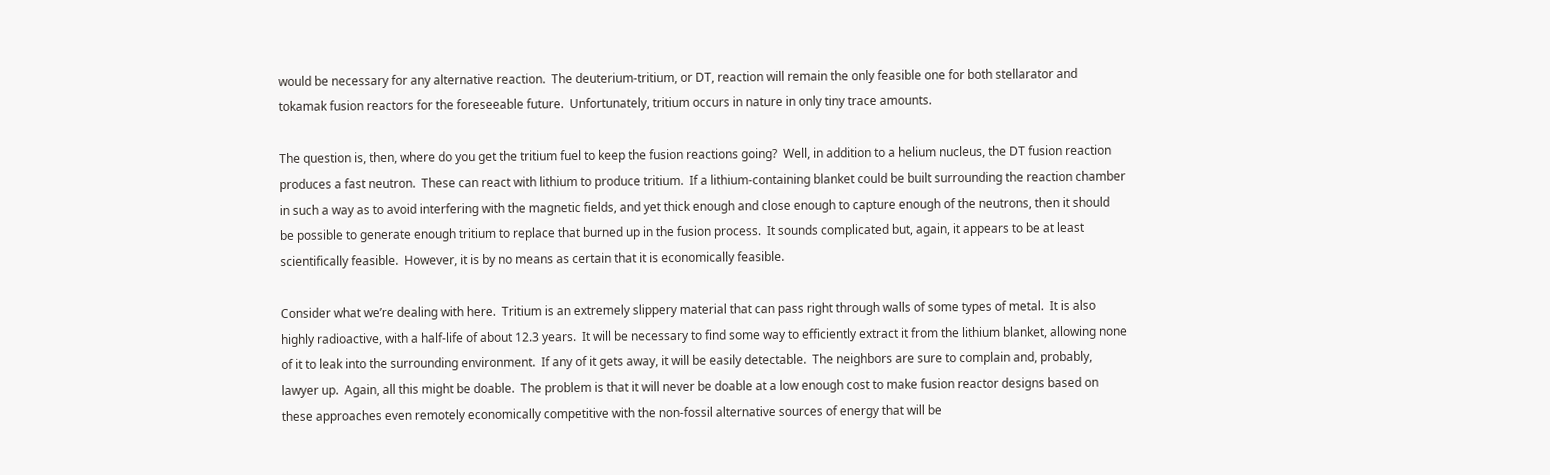would be necessary for any alternative reaction.  The deuterium-tritium, or DT, reaction will remain the only feasible one for both stellarator and tokamak fusion reactors for the foreseeable future.  Unfortunately, tritium occurs in nature in only tiny trace amounts.

The question is, then, where do you get the tritium fuel to keep the fusion reactions going?  Well, in addition to a helium nucleus, the DT fusion reaction produces a fast neutron.  These can react with lithium to produce tritium.  If a lithium-containing blanket could be built surrounding the reaction chamber in such a way as to avoid interfering with the magnetic fields, and yet thick enough and close enough to capture enough of the neutrons, then it should be possible to generate enough tritium to replace that burned up in the fusion process.  It sounds complicated but, again, it appears to be at least scientifically feasible.  However, it is by no means as certain that it is economically feasible.

Consider what we’re dealing with here.  Tritium is an extremely slippery material that can pass right through walls of some types of metal.  It is also highly radioactive, with a half-life of about 12.3 years.  It will be necessary to find some way to efficiently extract it from the lithium blanket, allowing none of it to leak into the surrounding environment.  If any of it gets away, it will be easily detectable.  The neighbors are sure to complain and, probably, lawyer up.  Again, all this might be doable.  The problem is that it will never be doable at a low enough cost to make fusion reactor designs based on these approaches even remotely economically competitive with the non-fossil alternative sources of energy that will be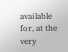available for, at the very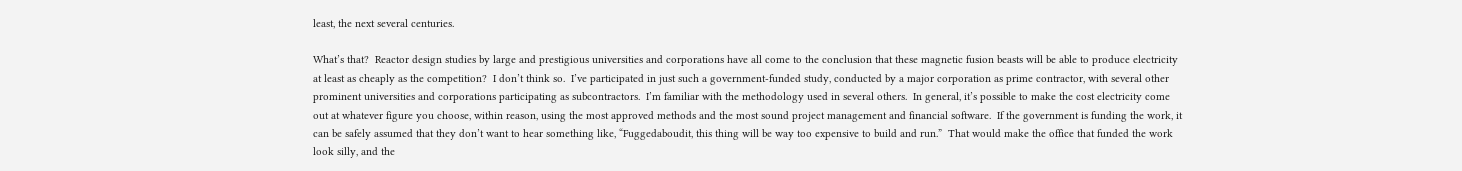least, the next several centuries.

What’s that?  Reactor design studies by large and prestigious universities and corporations have all come to the conclusion that these magnetic fusion beasts will be able to produce electricity at least as cheaply as the competition?  I don’t think so.  I’ve participated in just such a government-funded study, conducted by a major corporation as prime contractor, with several other prominent universities and corporations participating as subcontractors.  I’m familiar with the methodology used in several others.  In general, it’s possible to make the cost electricity come out at whatever figure you choose, within reason, using the most approved methods and the most sound project management and financial software.  If the government is funding the work, it can be safely assumed that they don’t want to hear something like, “Fuggedaboudit, this thing will be way too expensive to build and run.”  That would make the office that funded the work look silly, and the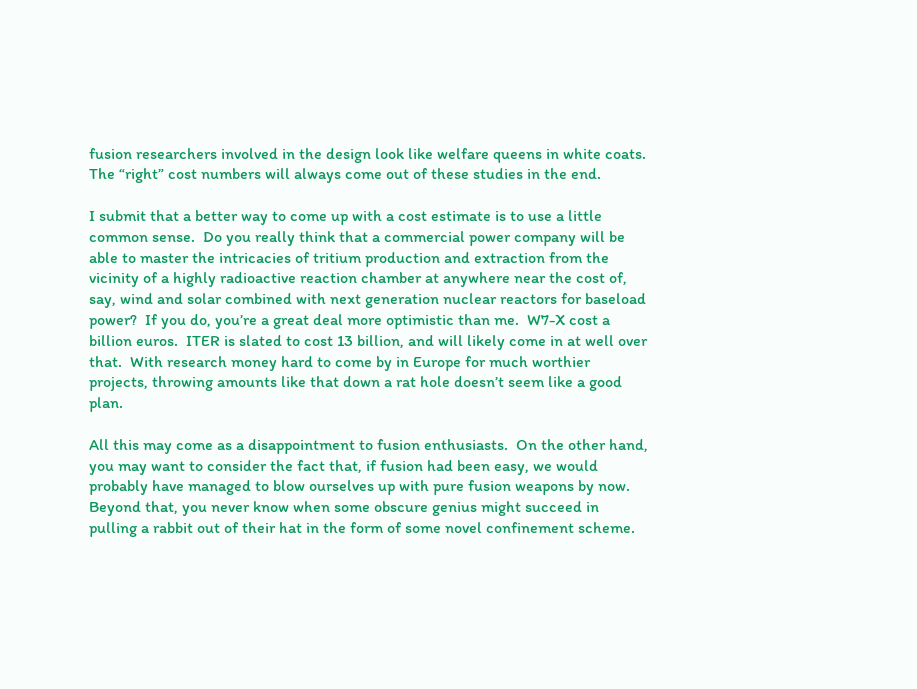fusion researchers involved in the design look like welfare queens in white coats.  The “right” cost numbers will always come out of these studies in the end.

I submit that a better way to come up with a cost estimate is to use a little common sense.  Do you really think that a commercial power company will be able to master the intricacies of tritium production and extraction from the vicinity of a highly radioactive reaction chamber at anywhere near the cost of, say, wind and solar combined with next generation nuclear reactors for baseload power?  If you do, you’re a great deal more optimistic than me.  W7-X cost a billion euros.  ITER is slated to cost 13 billion, and will likely come in at well over that.  With research money hard to come by in Europe for much worthier projects, throwing amounts like that down a rat hole doesn’t seem like a good plan.

All this may come as a disappointment to fusion enthusiasts.  On the other hand, you may want to consider the fact that, if fusion had been easy, we would probably have managed to blow ourselves up with pure fusion weapons by now.  Beyond that, you never know when some obscure genius might succeed in pulling a rabbit out of their hat in the form of some novel confinement scheme.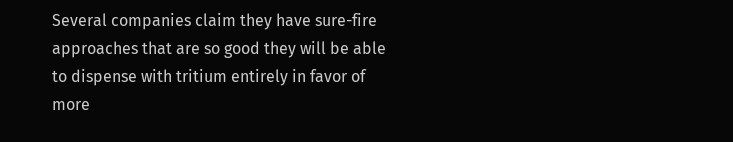Several companies claim they have sure-fire approaches that are so good they will be able to dispense with tritium entirely in favor of more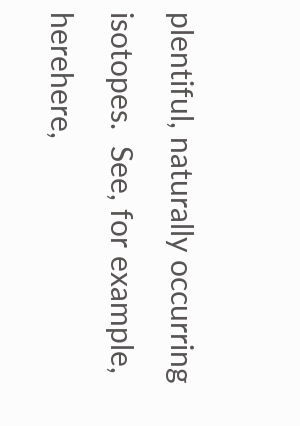plentiful, naturally occurring isotopes.  See, for example, herehere,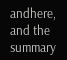andhere, and the summary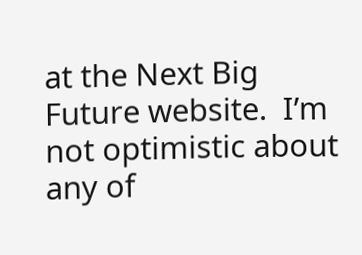at the Next Big Future website.  I’m not optimistic about any of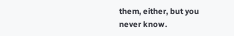them, either, but you never know.